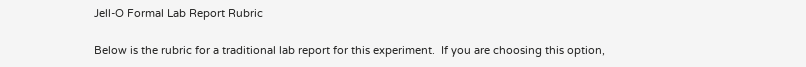Jell-O Formal Lab Report Rubric

Below is the rubric for a traditional lab report for this experiment.  If you are choosing this option,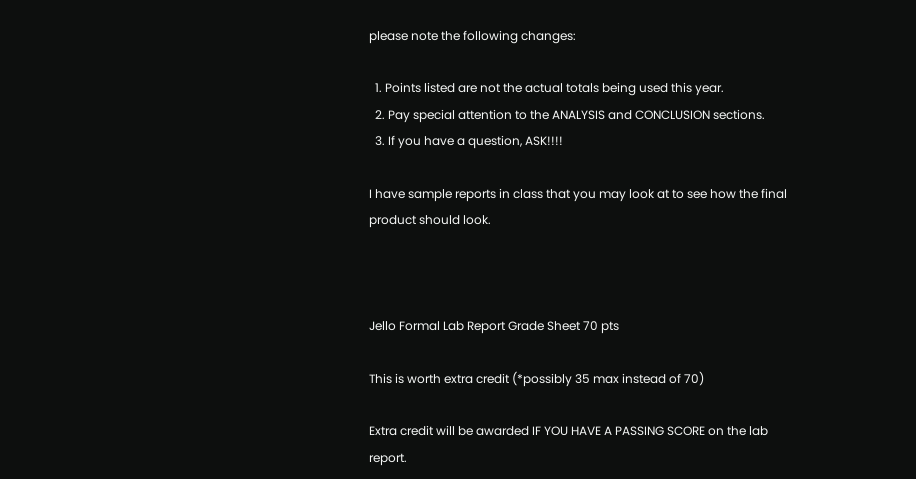please note the following changes:

  1. Points listed are not the actual totals being used this year.
  2. Pay special attention to the ANALYSIS and CONCLUSION sections.
  3. If you have a question, ASK!!!!

I have sample reports in class that you may look at to see how the final product should look.



Jello Formal Lab Report Grade Sheet 70 pts

This is worth extra credit (*possibly 35 max instead of 70)

Extra credit will be awarded IF YOU HAVE A PASSING SCORE on the lab report.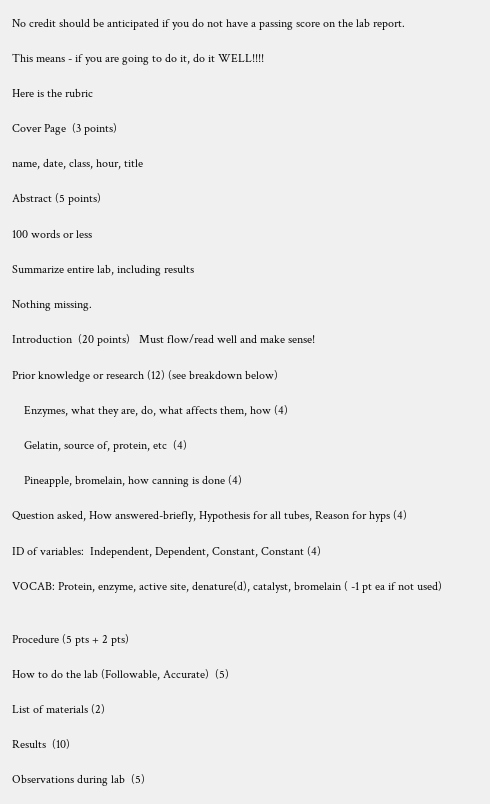No credit should be anticipated if you do not have a passing score on the lab report.

This means - if you are going to do it, do it WELL!!!!

Here is the rubric

Cover Page  (3 points)

name, date, class, hour, title

Abstract (5 points)

100 words or less

Summarize entire lab, including results

Nothing missing.

Introduction  (20 points)   Must flow/read well and make sense!

Prior knowledge or research (12) (see breakdown below)

    Enzymes, what they are, do, what affects them, how (4)

    Gelatin, source of, protein, etc  (4)

    Pineapple, bromelain, how canning is done (4)

Question asked, How answered-briefly, Hypothesis for all tubes, Reason for hyps (4)

ID of variables:  Independent, Dependent, Constant, Constant (4)

VOCAB: Protein, enzyme, active site, denature(d), catalyst, bromelain ( -1 pt ea if not used)


Procedure (5 pts + 2 pts)

How to do the lab (Followable, Accurate)  (5)

List of materials (2)

Results  (10)

Observations during lab  (5)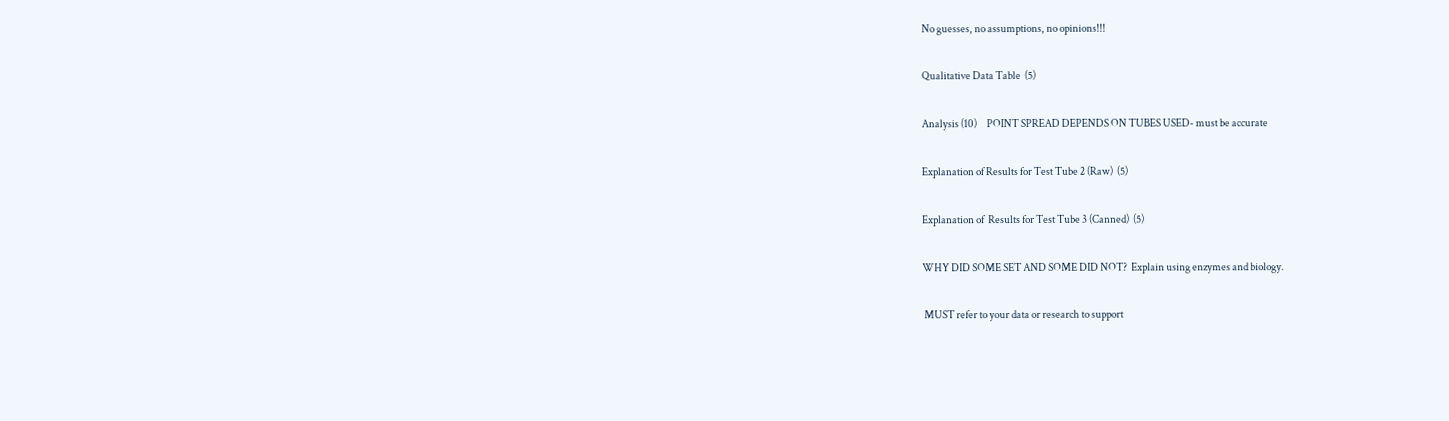No guesses, no assumptions, no opinions!!!

Qualitative Data Table  (5)

Analysis (10)     POINT SPREAD DEPENDS ON TUBES USED- must be accurate

Explanation of Results for Test Tube 2 (Raw)  (5)

Explanation of  Results for Test Tube 3 (Canned)  (5)

WHY DID SOME SET AND SOME DID NOT?  Explain using enzymes and biology.

 MUST refer to your data or research to support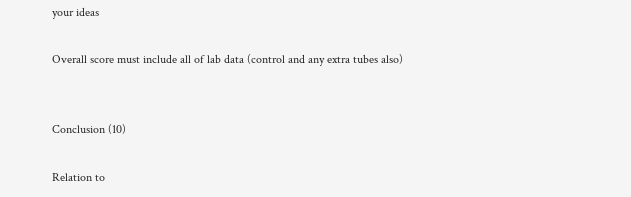your ideas

Overall score must include all of lab data (control and any extra tubes also)


Conclusion (10)

Relation to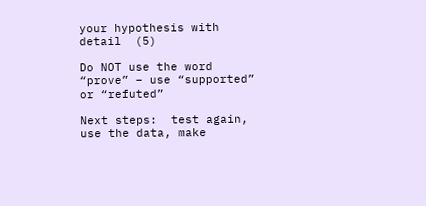your hypothesis with detail  (5)

Do NOT use the word “prove” – use “supported” or “refuted”

Next steps:  test again, use the data, make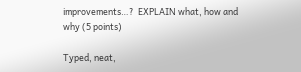improvements…?  EXPLAIN what, how and why (5 points)

Typed, neat,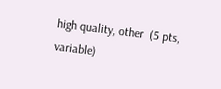high quality, other  (5 pts, variable)